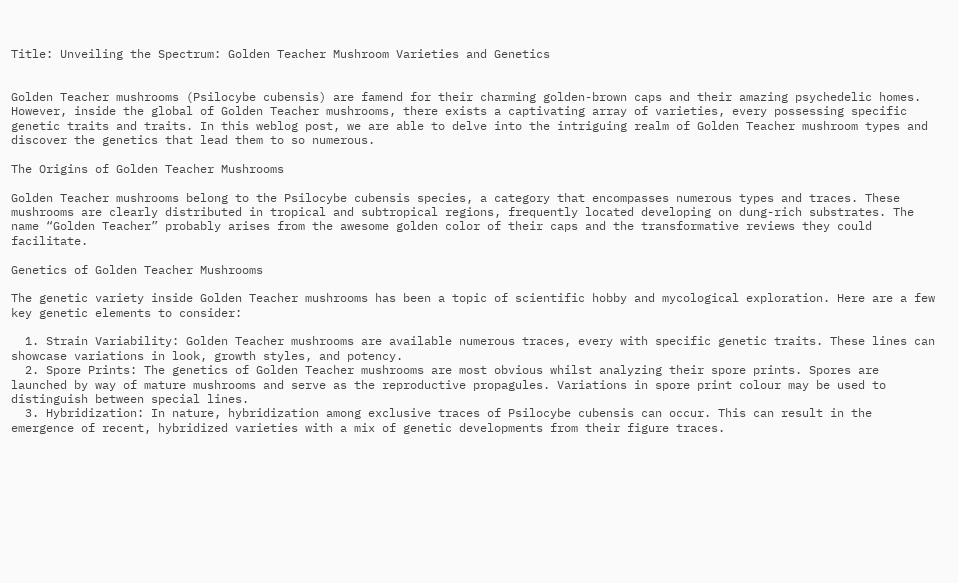Title: Unveiling the Spectrum: Golden Teacher Mushroom Varieties and Genetics


Golden Teacher mushrooms (Psilocybe cubensis) are famend for their charming golden-brown caps and their amazing psychedelic homes. However, inside the global of Golden Teacher mushrooms, there exists a captivating array of varieties, every possessing specific genetic traits and traits. In this weblog post, we are able to delve into the intriguing realm of Golden Teacher mushroom types and discover the genetics that lead them to so numerous.

The Origins of Golden Teacher Mushrooms

Golden Teacher mushrooms belong to the Psilocybe cubensis species, a category that encompasses numerous types and traces. These mushrooms are clearly distributed in tropical and subtropical regions, frequently located developing on dung-rich substrates. The name “Golden Teacher” probably arises from the awesome golden color of their caps and the transformative reviews they could facilitate.

Genetics of Golden Teacher Mushrooms

The genetic variety inside Golden Teacher mushrooms has been a topic of scientific hobby and mycological exploration. Here are a few key genetic elements to consider:

  1. Strain Variability: Golden Teacher mushrooms are available numerous traces, every with specific genetic traits. These lines can showcase variations in look, growth styles, and potency.
  2. Spore Prints: The genetics of Golden Teacher mushrooms are most obvious whilst analyzing their spore prints. Spores are launched by way of mature mushrooms and serve as the reproductive propagules. Variations in spore print colour may be used to distinguish between special lines.
  3. Hybridization: In nature, hybridization among exclusive traces of Psilocybe cubensis can occur. This can result in the emergence of recent, hybridized varieties with a mix of genetic developments from their figure traces.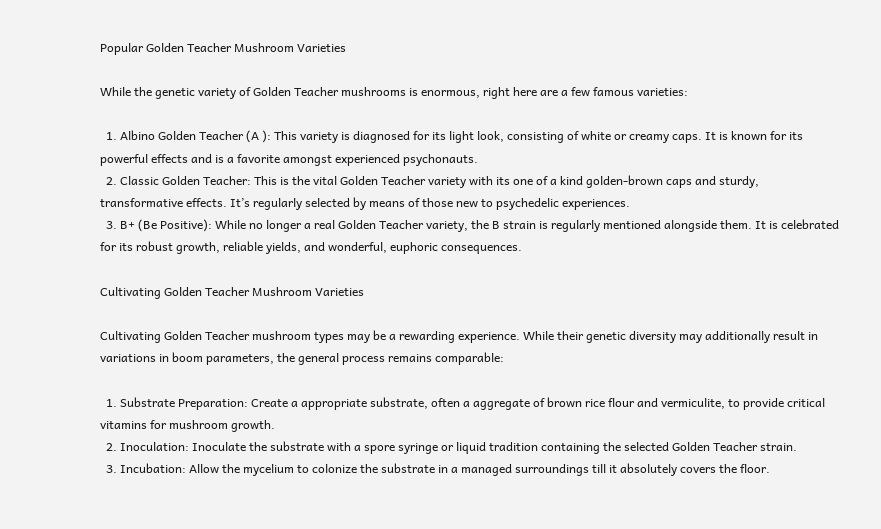Popular Golden Teacher Mushroom Varieties

While the genetic variety of Golden Teacher mushrooms is enormous, right here are a few famous varieties:

  1. Albino Golden Teacher (A ): This variety is diagnosed for its light look, consisting of white or creamy caps. It is known for its powerful effects and is a favorite amongst experienced psychonauts.
  2. Classic Golden Teacher: This is the vital Golden Teacher variety with its one of a kind golden-brown caps and sturdy, transformative effects. It’s regularly selected by means of those new to psychedelic experiences.
  3. B+ (Be Positive): While no longer a real Golden Teacher variety, the B strain is regularly mentioned alongside them. It is celebrated for its robust growth, reliable yields, and wonderful, euphoric consequences.

Cultivating Golden Teacher Mushroom Varieties

Cultivating Golden Teacher mushroom types may be a rewarding experience. While their genetic diversity may additionally result in variations in boom parameters, the general process remains comparable:

  1. Substrate Preparation: Create a appropriate substrate, often a aggregate of brown rice flour and vermiculite, to provide critical vitamins for mushroom growth.
  2. Inoculation: Inoculate the substrate with a spore syringe or liquid tradition containing the selected Golden Teacher strain.
  3. Incubation: Allow the mycelium to colonize the substrate in a managed surroundings till it absolutely covers the floor.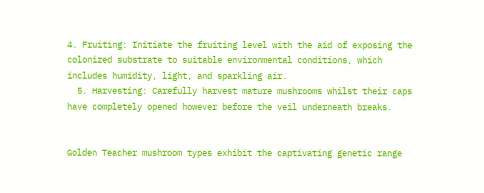4. Fruiting: Initiate the fruiting level with the aid of exposing the colonized substrate to suitable environmental conditions, which includes humidity, light, and sparkling air.
  5. Harvesting: Carefully harvest mature mushrooms whilst their caps have completely opened however before the veil underneath breaks.


Golden Teacher mushroom types exhibit the captivating genetic range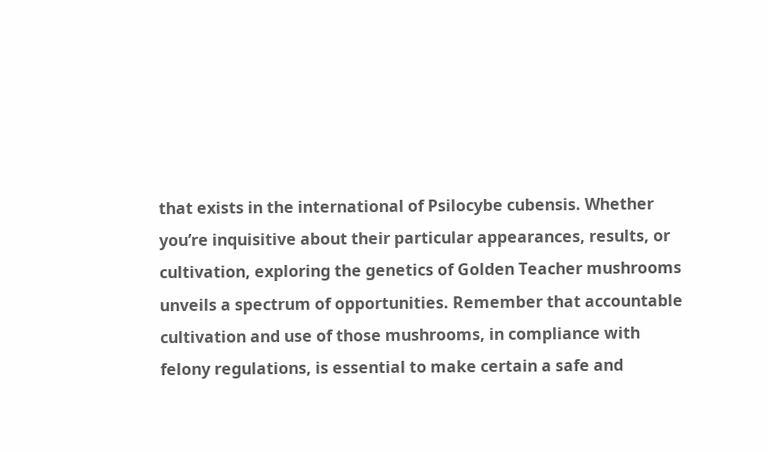that exists in the international of Psilocybe cubensis. Whether you’re inquisitive about their particular appearances, results, or cultivation, exploring the genetics of Golden Teacher mushrooms unveils a spectrum of opportunities. Remember that accountable cultivation and use of those mushrooms, in compliance with felony regulations, is essential to make certain a safe and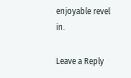enjoyable revel in.

Leave a Reply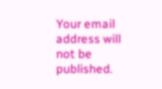Your email address will not be published.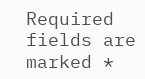Required fields are marked *